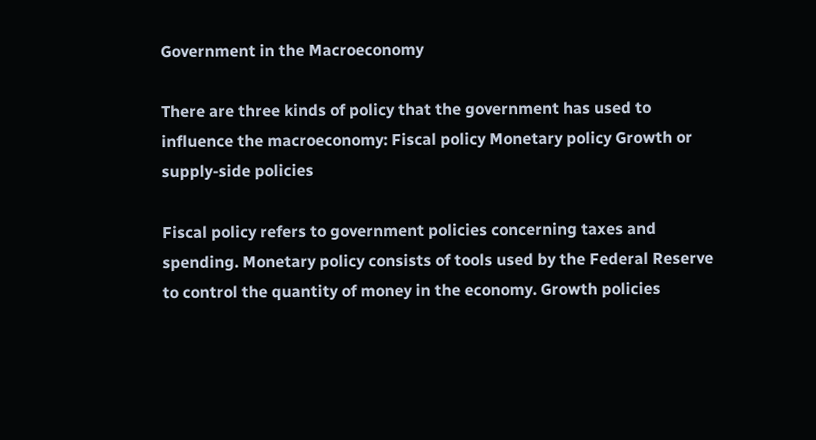Government in the Macroeconomy

There are three kinds of policy that the government has used to influence the macroeconomy: Fiscal policy Monetary policy Growth or supply-side policies

Fiscal policy refers to government policies concerning taxes and spending. Monetary policy consists of tools used by the Federal Reserve to control the quantity of money in the economy. Growth policies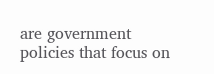are government policies that focus on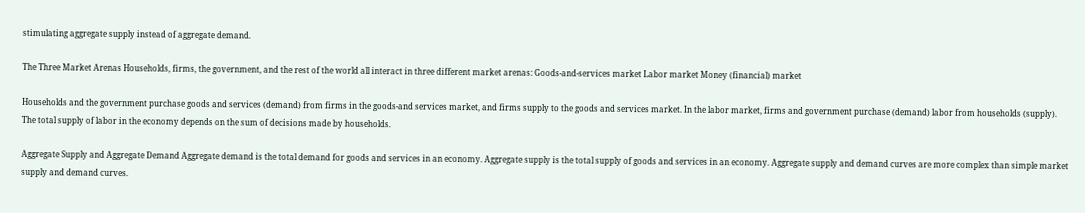stimulating aggregate supply instead of aggregate demand.

The Three Market Arenas Households, firms, the government, and the rest of the world all interact in three different market arenas: Goods-and-services market Labor market Money (financial) market

Households and the government purchase goods and services (demand) from firms in the goods-and services market, and firms supply to the goods and services market. In the labor market, firms and government purchase (demand) labor from households (supply). The total supply of labor in the economy depends on the sum of decisions made by households.

Aggregate Supply and Aggregate Demand Aggregate demand is the total demand for goods and services in an economy. Aggregate supply is the total supply of goods and services in an economy. Aggregate supply and demand curves are more complex than simple market supply and demand curves.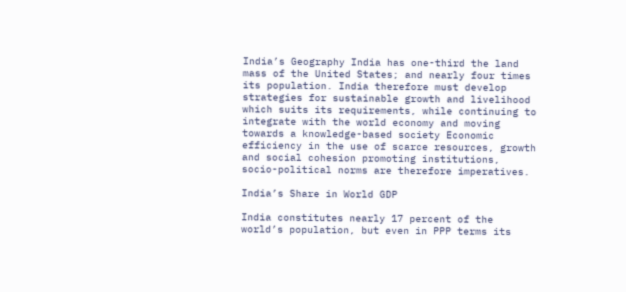India’s Geography India has one-third the land mass of the United States; and nearly four times its population. India therefore must develop strategies for sustainable growth and livelihood which suits its requirements, while continuing to integrate with the world economy and moving towards a knowledge-based society Economic efficiency in the use of scarce resources, growth and social cohesion promoting institutions, socio-political norms are therefore imperatives.

India’s Share in World GDP

India constitutes nearly 17 percent of the world’s population, but even in PPP terms its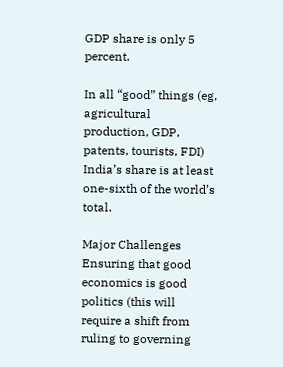GDP share is only 5 percent.

In all “good” things (eg, agricultural production, GDP, patents, tourists, FDI) India’s share is at least one-sixth of the world’s total.

Major Challenges Ensuring that good economics is good politics (this will require a shift from ruling to governing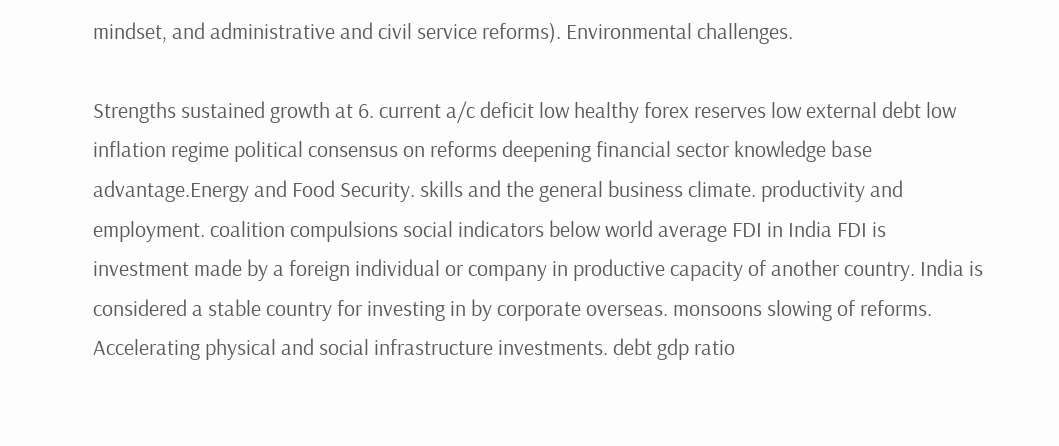mindset, and administrative and civil service reforms). Environmental challenges.

Strengths sustained growth at 6. current a/c deficit low healthy forex reserves low external debt low inflation regime political consensus on reforms deepening financial sector knowledge base advantage.Energy and Food Security. skills and the general business climate. productivity and employment. coalition compulsions social indicators below world average FDI in India FDI is investment made by a foreign individual or company in productive capacity of another country. India is considered a stable country for investing in by corporate overseas. monsoons slowing of reforms. Accelerating physical and social infrastructure investments. debt gdp ratio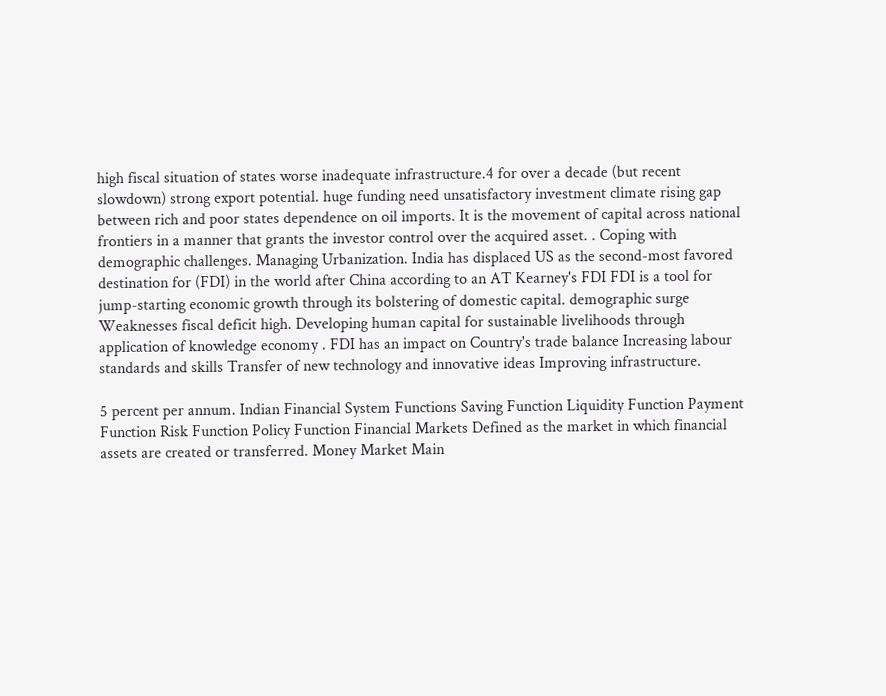high fiscal situation of states worse inadequate infrastructure.4 for over a decade (but recent slowdown) strong export potential. huge funding need unsatisfactory investment climate rising gap between rich and poor states dependence on oil imports. It is the movement of capital across national frontiers in a manner that grants the investor control over the acquired asset. . Coping with demographic challenges. Managing Urbanization. India has displaced US as the second-most favored destination for (FDI) in the world after China according to an AT Kearney's FDI FDI is a tool for jump-starting economic growth through its bolstering of domestic capital. demographic surge Weaknesses fiscal deficit high. Developing human capital for sustainable livelihoods through application of knowledge economy . FDI has an impact on Country's trade balance Increasing labour standards and skills Transfer of new technology and innovative ideas Improving infrastructure.

5 percent per annum. Indian Financial System Functions Saving Function Liquidity Function Payment Function Risk Function Policy Function Financial Markets Defined as the market in which financial assets are created or transferred. Money Market Main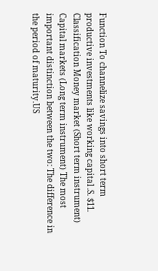Function To channelize savings into short term productive investments like working capital .S. $11. Classification Money market (Short term instrument) Capital markets (Long term instrument) The most important distinction between the two: The difference in the period of maturity.US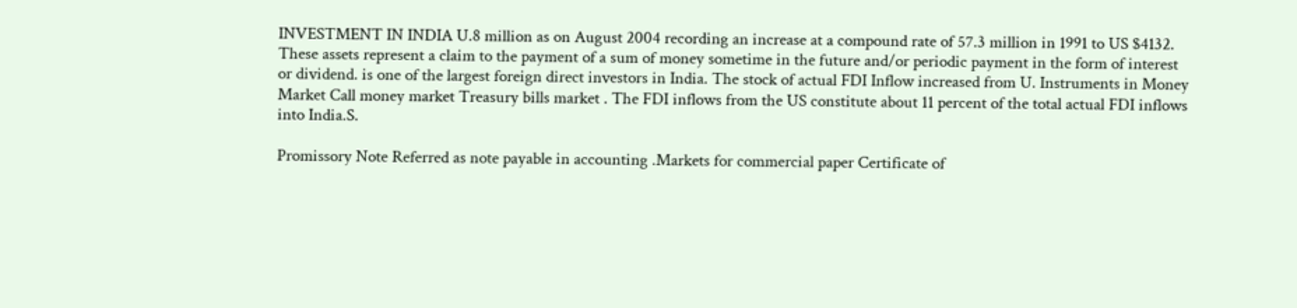INVESTMENT IN INDIA U.8 million as on August 2004 recording an increase at a compound rate of 57.3 million in 1991 to US $4132. These assets represent a claim to the payment of a sum of money sometime in the future and/or periodic payment in the form of interest or dividend. is one of the largest foreign direct investors in India. The stock of actual FDI Inflow increased from U. Instruments in Money Market Call money market Treasury bills market . The FDI inflows from the US constitute about 11 percent of the total actual FDI inflows into India.S.

Promissory Note Referred as note payable in accounting .Markets for commercial paper Certificate of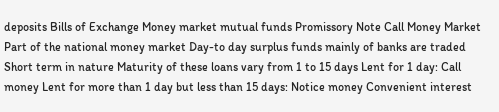deposits Bills of Exchange Money market mutual funds Promissory Note Call Money Market Part of the national money market Day-to day surplus funds mainly of banks are traded Short term in nature Maturity of these loans vary from 1 to 15 days Lent for 1 day: Call money Lent for more than 1 day but less than 15 days: Notice money Convenient interest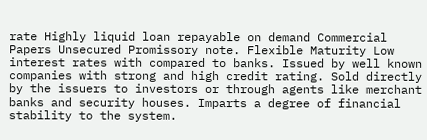rate Highly liquid loan repayable on demand Commercial Papers Unsecured Promissory note. Flexible Maturity Low interest rates with compared to banks. Issued by well known companies with strong and high credit rating. Sold directly by the issuers to investors or through agents like merchant banks and security houses. Imparts a degree of financial stability to the system.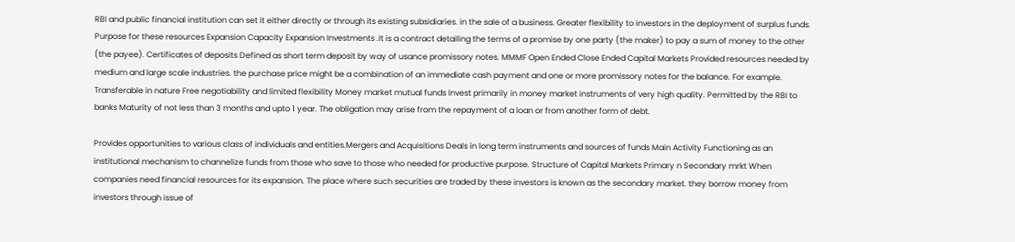RBI and public financial institution can set it either directly or through its existing subsidiaries. in the sale of a business. Greater flexibility to investors in the deployment of surplus funds. Purpose for these resources Expansion Capacity Expansion Investments .It is a contract detailing the terms of a promise by one party (the maker) to pay a sum of money to the other (the payee). Certificates of deposits Defined as short term deposit by way of usance promissory notes. MMMF Open Ended Close Ended Capital Markets Provided resources needed by medium and large scale industries. the purchase price might be a combination of an immediate cash payment and one or more promissory notes for the balance. For example. Transferable in nature Free negotiability and limited flexibility Money market mutual funds Invest primarily in money market instruments of very high quality. Permitted by the RBI to banks Maturity of not less than 3 months and upto 1 year. The obligation may arise from the repayment of a loan or from another form of debt.

Provides opportunities to various class of individuals and entities.Mergers and Acquisitions Deals in long term instruments and sources of funds Main Activity Functioning as an institutional mechanism to channelize funds from those who save to those who needed for productive purpose. Structure of Capital Markets Primary n Secondary mrkt When companies need financial resources for its expansion. The place where such securities are traded by these investors is known as the secondary market. they borrow money from investors through issue of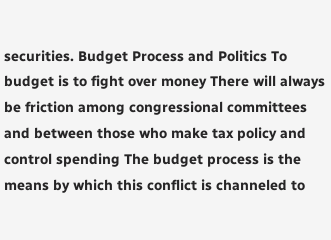securities. Budget Process and Politics To budget is to fight over money There will always be friction among congressional committees and between those who make tax policy and control spending The budget process is the means by which this conflict is channeled to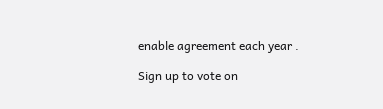enable agreement each year .

Sign up to vote on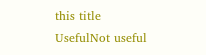this title
UsefulNot useful